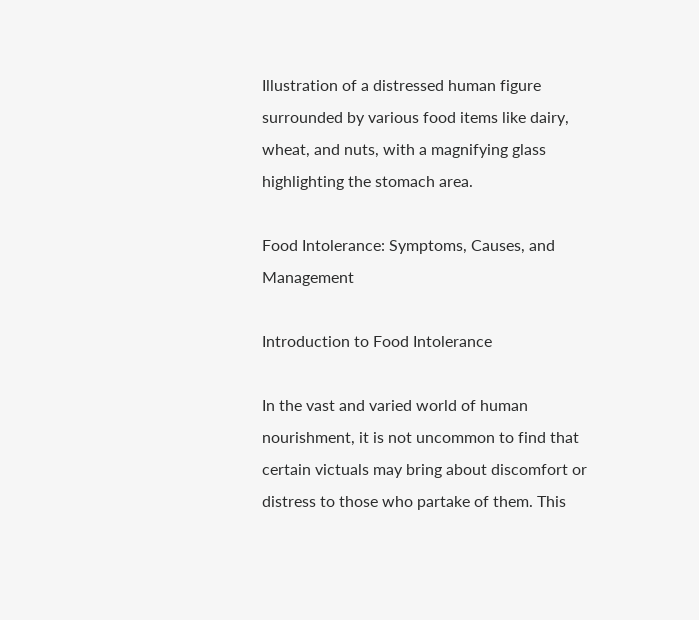Illustration of a distressed human figure surrounded by various food items like dairy, wheat, and nuts, with a magnifying glass highlighting the stomach area.

Food Intolerance: Symptoms, Causes, and Management

Introduction to Food Intolerance

In the vast and varied world of human nourishment, it is not uncommon to find that certain victuals may bring about discomfort or distress to those who partake of them. This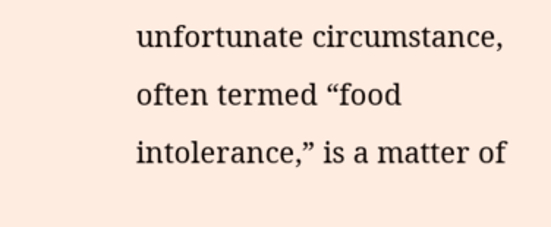unfortunate circumstance, often termed “food intolerance,” is a matter of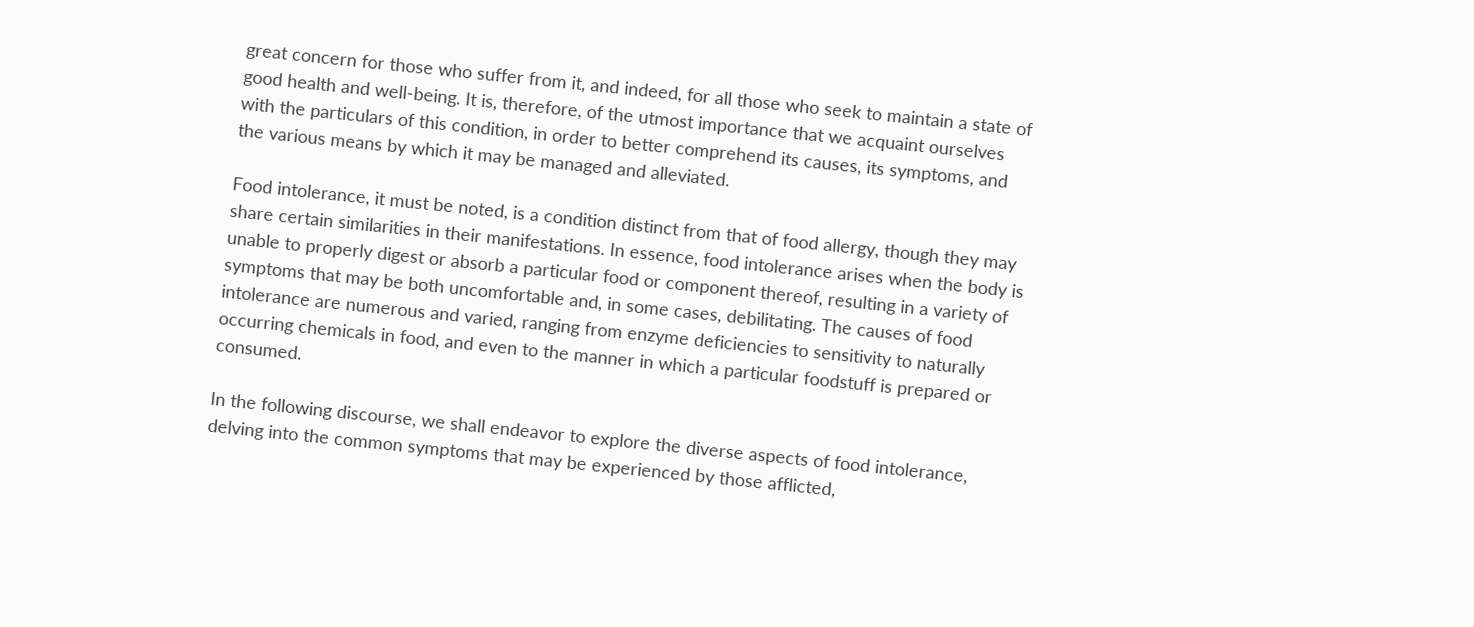great concern for those who suffer from it, and indeed, for all those who seek to maintain a state of good health and well-being. It is, therefore, of the utmost importance that we acquaint ourselves with the particulars of this condition, in order to better comprehend its causes, its symptoms, and the various means by which it may be managed and alleviated.

Food intolerance, it must be noted, is a condition distinct from that of food allergy, though they may share certain similarities in their manifestations. In essence, food intolerance arises when the body is unable to properly digest or absorb a particular food or component thereof, resulting in a variety of symptoms that may be both uncomfortable and, in some cases, debilitating. The causes of food intolerance are numerous and varied, ranging from enzyme deficiencies to sensitivity to naturally occurring chemicals in food, and even to the manner in which a particular foodstuff is prepared or consumed.

In the following discourse, we shall endeavor to explore the diverse aspects of food intolerance, delving into the common symptoms that may be experienced by those afflicted,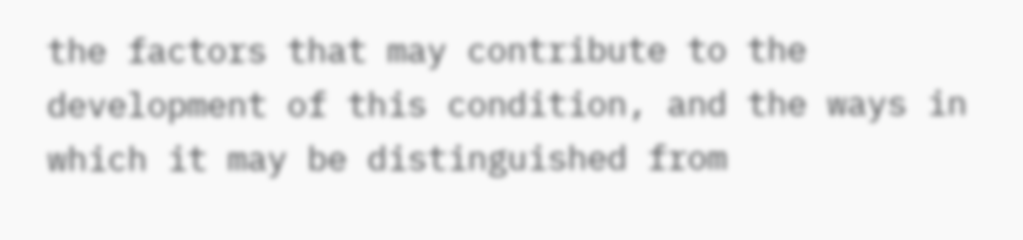the factors that may contribute to the development of this condition, and the ways in which it may be distinguished from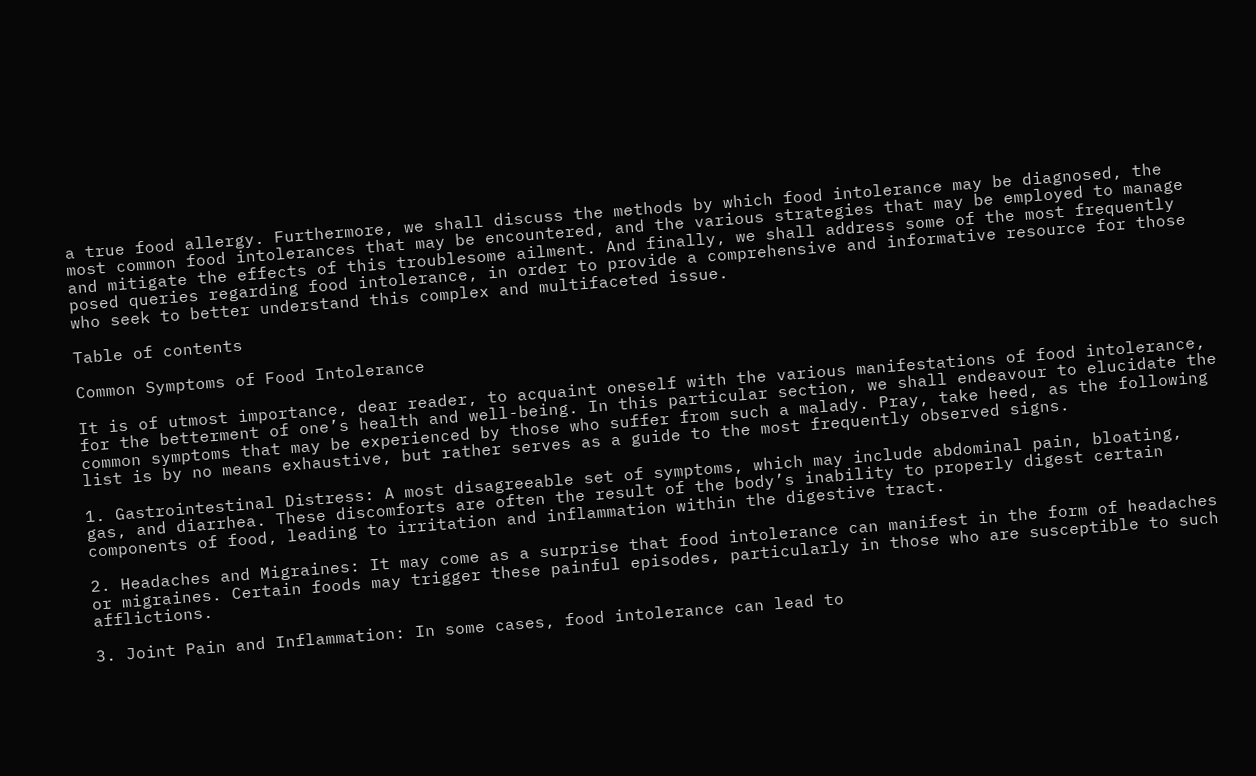a true food allergy. Furthermore, we shall discuss the methods by which food intolerance may be diagnosed, the most common food intolerances that may be encountered, and the various strategies that may be employed to manage and mitigate the effects of this troublesome ailment. And finally, we shall address some of the most frequently posed queries regarding food intolerance, in order to provide a comprehensive and informative resource for those who seek to better understand this complex and multifaceted issue.

Table of contents

Common Symptoms of Food Intolerance

It is of utmost importance, dear reader, to acquaint oneself with the various manifestations of food intolerance, for the betterment of one’s health and well-being. In this particular section, we shall endeavour to elucidate the common symptoms that may be experienced by those who suffer from such a malady. Pray, take heed, as the following list is by no means exhaustive, but rather serves as a guide to the most frequently observed signs.

1. Gastrointestinal Distress: A most disagreeable set of symptoms, which may include abdominal pain, bloating, gas, and diarrhea. These discomforts are often the result of the body’s inability to properly digest certain components of food, leading to irritation and inflammation within the digestive tract.

2. Headaches and Migraines: It may come as a surprise that food intolerance can manifest in the form of headaches or migraines. Certain foods may trigger these painful episodes, particularly in those who are susceptible to such afflictions.

3. Joint Pain and Inflammation: In some cases, food intolerance can lead to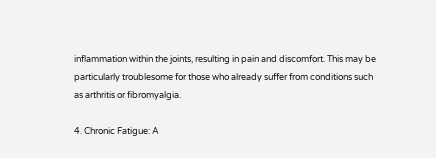inflammation within the joints, resulting in pain and discomfort. This may be particularly troublesome for those who already suffer from conditions such as arthritis or fibromyalgia.

4. Chronic Fatigue: A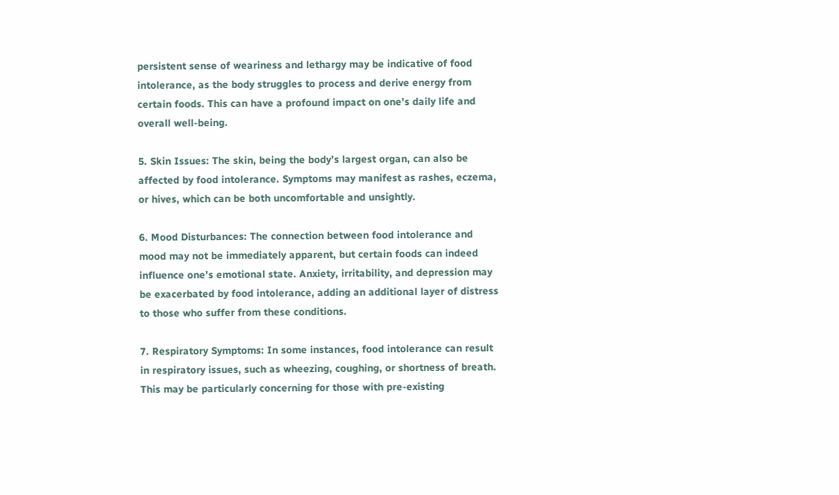persistent sense of weariness and lethargy may be indicative of food intolerance, as the body struggles to process and derive energy from certain foods. This can have a profound impact on one’s daily life and overall well-being.

5. Skin Issues: The skin, being the body’s largest organ, can also be affected by food intolerance. Symptoms may manifest as rashes, eczema, or hives, which can be both uncomfortable and unsightly.

6. Mood Disturbances: The connection between food intolerance and mood may not be immediately apparent, but certain foods can indeed influence one’s emotional state. Anxiety, irritability, and depression may be exacerbated by food intolerance, adding an additional layer of distress to those who suffer from these conditions.

7. Respiratory Symptoms: In some instances, food intolerance can result in respiratory issues, such as wheezing, coughing, or shortness of breath. This may be particularly concerning for those with pre-existing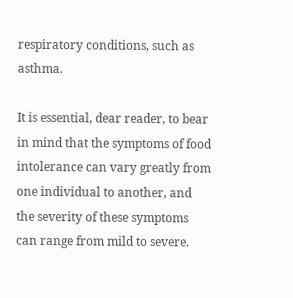respiratory conditions, such as asthma.

It is essential, dear reader, to bear in mind that the symptoms of food intolerance can vary greatly from one individual to another, and the severity of these symptoms can range from mild to severe.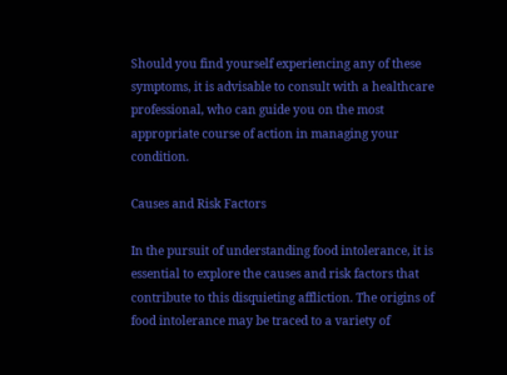Should you find yourself experiencing any of these symptoms, it is advisable to consult with a healthcare professional, who can guide you on the most appropriate course of action in managing your condition.

Causes and Risk Factors

In the pursuit of understanding food intolerance, it is essential to explore the causes and risk factors that contribute to this disquieting affliction. The origins of food intolerance may be traced to a variety of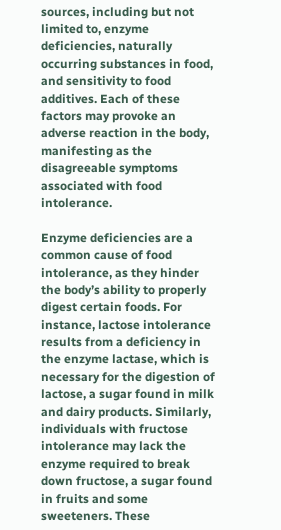sources, including but not limited to, enzyme deficiencies, naturally occurring substances in food, and sensitivity to food additives. Each of these factors may provoke an adverse reaction in the body, manifesting as the disagreeable symptoms associated with food intolerance.

Enzyme deficiencies are a common cause of food intolerance, as they hinder the body’s ability to properly digest certain foods. For instance, lactose intolerance results from a deficiency in the enzyme lactase, which is necessary for the digestion of lactose, a sugar found in milk and dairy products. Similarly, individuals with fructose intolerance may lack the enzyme required to break down fructose, a sugar found in fruits and some sweeteners. These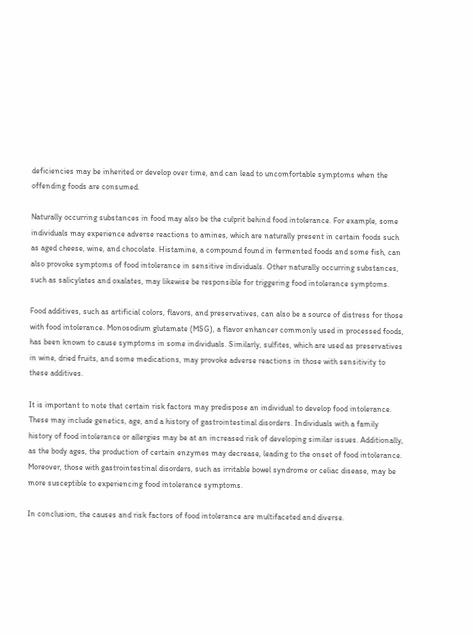deficiencies may be inherited or develop over time, and can lead to uncomfortable symptoms when the offending foods are consumed.

Naturally occurring substances in food may also be the culprit behind food intolerance. For example, some individuals may experience adverse reactions to amines, which are naturally present in certain foods such as aged cheese, wine, and chocolate. Histamine, a compound found in fermented foods and some fish, can also provoke symptoms of food intolerance in sensitive individuals. Other naturally occurring substances, such as salicylates and oxalates, may likewise be responsible for triggering food intolerance symptoms.

Food additives, such as artificial colors, flavors, and preservatives, can also be a source of distress for those with food intolerance. Monosodium glutamate (MSG), a flavor enhancer commonly used in processed foods, has been known to cause symptoms in some individuals. Similarly, sulfites, which are used as preservatives in wine, dried fruits, and some medications, may provoke adverse reactions in those with sensitivity to these additives.

It is important to note that certain risk factors may predispose an individual to develop food intolerance. These may include genetics, age, and a history of gastrointestinal disorders. Individuals with a family history of food intolerance or allergies may be at an increased risk of developing similar issues. Additionally, as the body ages, the production of certain enzymes may decrease, leading to the onset of food intolerance. Moreover, those with gastrointestinal disorders, such as irritable bowel syndrome or celiac disease, may be more susceptible to experiencing food intolerance symptoms.

In conclusion, the causes and risk factors of food intolerance are multifaceted and diverse.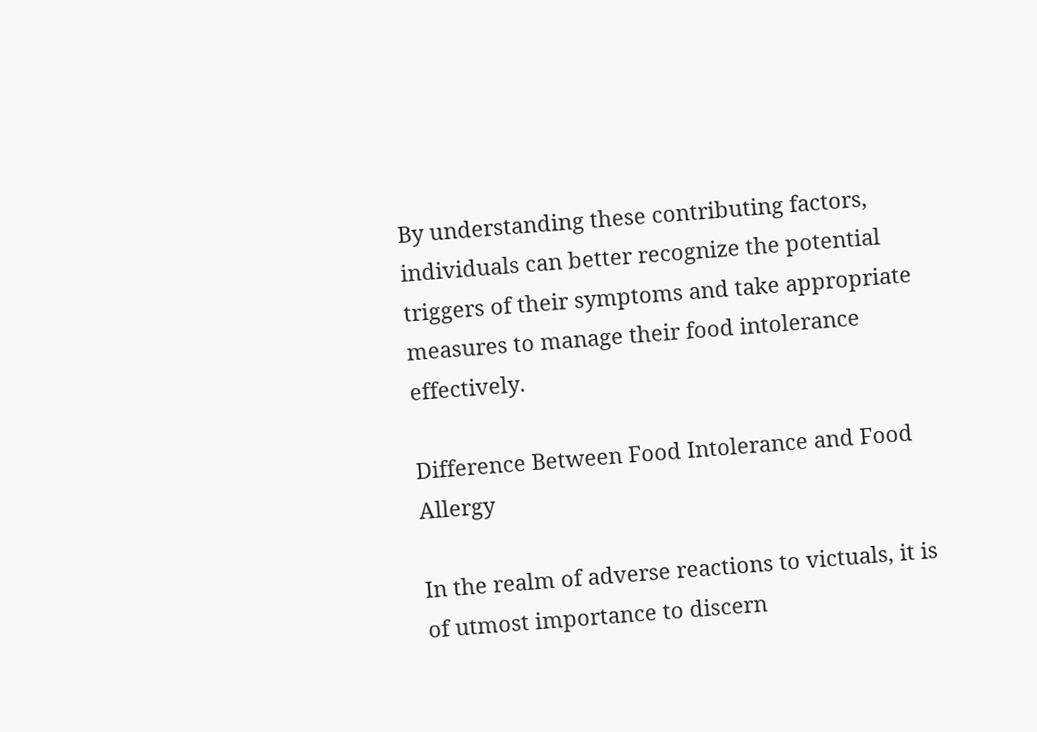By understanding these contributing factors, individuals can better recognize the potential triggers of their symptoms and take appropriate measures to manage their food intolerance effectively.

Difference Between Food Intolerance and Food Allergy

In the realm of adverse reactions to victuals, it is of utmost importance to discern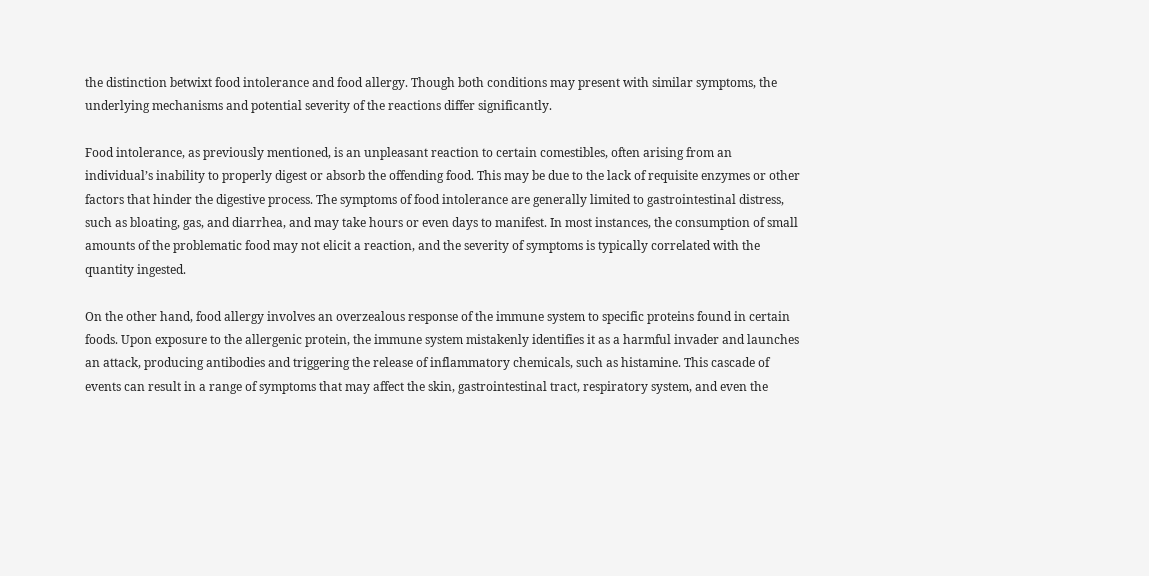the distinction betwixt food intolerance and food allergy. Though both conditions may present with similar symptoms, the underlying mechanisms and potential severity of the reactions differ significantly.

Food intolerance, as previously mentioned, is an unpleasant reaction to certain comestibles, often arising from an individual’s inability to properly digest or absorb the offending food. This may be due to the lack of requisite enzymes or other factors that hinder the digestive process. The symptoms of food intolerance are generally limited to gastrointestinal distress, such as bloating, gas, and diarrhea, and may take hours or even days to manifest. In most instances, the consumption of small amounts of the problematic food may not elicit a reaction, and the severity of symptoms is typically correlated with the quantity ingested.

On the other hand, food allergy involves an overzealous response of the immune system to specific proteins found in certain foods. Upon exposure to the allergenic protein, the immune system mistakenly identifies it as a harmful invader and launches an attack, producing antibodies and triggering the release of inflammatory chemicals, such as histamine. This cascade of events can result in a range of symptoms that may affect the skin, gastrointestinal tract, respiratory system, and even the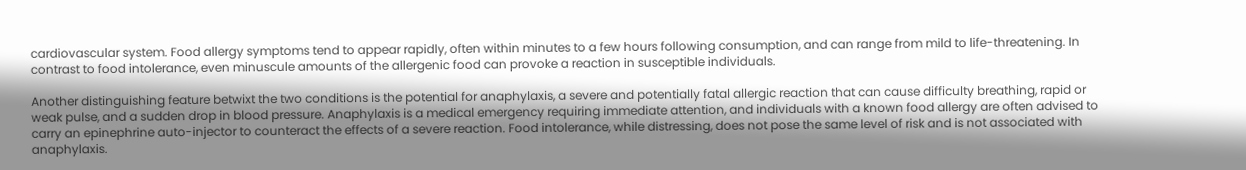cardiovascular system. Food allergy symptoms tend to appear rapidly, often within minutes to a few hours following consumption, and can range from mild to life-threatening. In contrast to food intolerance, even minuscule amounts of the allergenic food can provoke a reaction in susceptible individuals.

Another distinguishing feature betwixt the two conditions is the potential for anaphylaxis, a severe and potentially fatal allergic reaction that can cause difficulty breathing, rapid or weak pulse, and a sudden drop in blood pressure. Anaphylaxis is a medical emergency requiring immediate attention, and individuals with a known food allergy are often advised to carry an epinephrine auto-injector to counteract the effects of a severe reaction. Food intolerance, while distressing, does not pose the same level of risk and is not associated with anaphylaxis.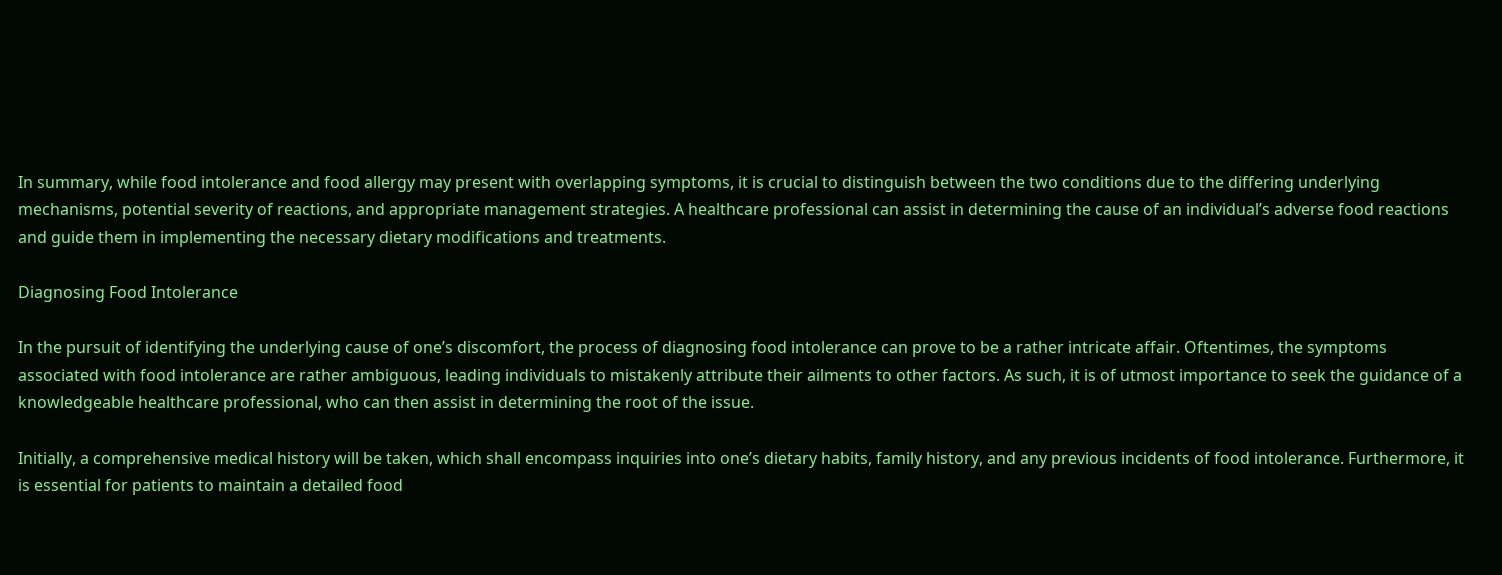In summary, while food intolerance and food allergy may present with overlapping symptoms, it is crucial to distinguish between the two conditions due to the differing underlying mechanisms, potential severity of reactions, and appropriate management strategies. A healthcare professional can assist in determining the cause of an individual’s adverse food reactions and guide them in implementing the necessary dietary modifications and treatments.

Diagnosing Food Intolerance

In the pursuit of identifying the underlying cause of one’s discomfort, the process of diagnosing food intolerance can prove to be a rather intricate affair. Oftentimes, the symptoms associated with food intolerance are rather ambiguous, leading individuals to mistakenly attribute their ailments to other factors. As such, it is of utmost importance to seek the guidance of a knowledgeable healthcare professional, who can then assist in determining the root of the issue.

Initially, a comprehensive medical history will be taken, which shall encompass inquiries into one’s dietary habits, family history, and any previous incidents of food intolerance. Furthermore, it is essential for patients to maintain a detailed food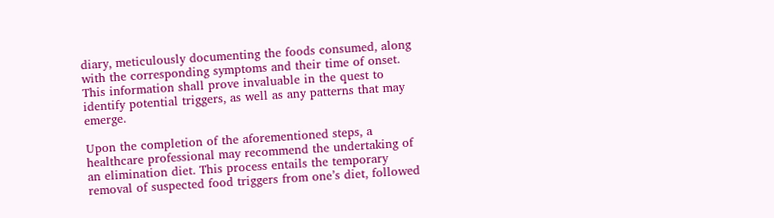diary, meticulously documenting the foods consumed, along with the corresponding symptoms and their time of onset. This information shall prove invaluable in the quest to identify potential triggers, as well as any patterns that may emerge.

Upon the completion of the aforementioned steps, a healthcare professional may recommend the undertaking of an elimination diet. This process entails the temporary removal of suspected food triggers from one’s diet, followed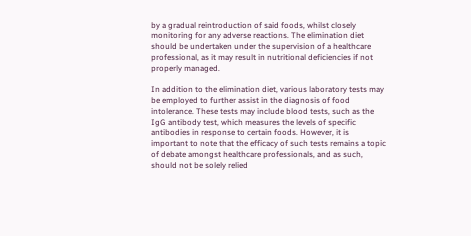by a gradual reintroduction of said foods, whilst closely monitoring for any adverse reactions. The elimination diet should be undertaken under the supervision of a healthcare professional, as it may result in nutritional deficiencies if not properly managed.

In addition to the elimination diet, various laboratory tests may be employed to further assist in the diagnosis of food intolerance. These tests may include blood tests, such as the IgG antibody test, which measures the levels of specific antibodies in response to certain foods. However, it is important to note that the efficacy of such tests remains a topic of debate amongst healthcare professionals, and as such, should not be solely relied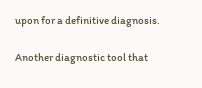upon for a definitive diagnosis.

Another diagnostic tool that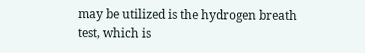may be utilized is the hydrogen breath test, which is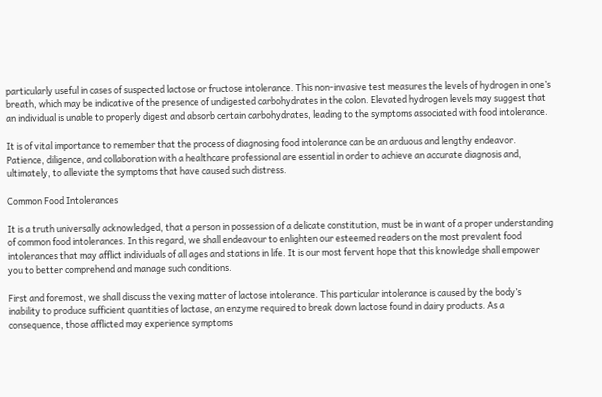particularly useful in cases of suspected lactose or fructose intolerance. This non-invasive test measures the levels of hydrogen in one’s breath, which may be indicative of the presence of undigested carbohydrates in the colon. Elevated hydrogen levels may suggest that an individual is unable to properly digest and absorb certain carbohydrates, leading to the symptoms associated with food intolerance.

It is of vital importance to remember that the process of diagnosing food intolerance can be an arduous and lengthy endeavor. Patience, diligence, and collaboration with a healthcare professional are essential in order to achieve an accurate diagnosis and, ultimately, to alleviate the symptoms that have caused such distress.

Common Food Intolerances

It is a truth universally acknowledged, that a person in possession of a delicate constitution, must be in want of a proper understanding of common food intolerances. In this regard, we shall endeavour to enlighten our esteemed readers on the most prevalent food intolerances that may afflict individuals of all ages and stations in life. It is our most fervent hope that this knowledge shall empower you to better comprehend and manage such conditions.

First and foremost, we shall discuss the vexing matter of lactose intolerance. This particular intolerance is caused by the body’s inability to produce sufficient quantities of lactase, an enzyme required to break down lactose found in dairy products. As a consequence, those afflicted may experience symptoms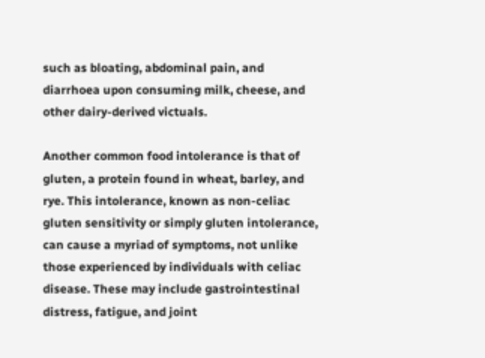such as bloating, abdominal pain, and diarrhoea upon consuming milk, cheese, and other dairy-derived victuals.

Another common food intolerance is that of gluten, a protein found in wheat, barley, and rye. This intolerance, known as non-celiac gluten sensitivity or simply gluten intolerance, can cause a myriad of symptoms, not unlike those experienced by individuals with celiac disease. These may include gastrointestinal distress, fatigue, and joint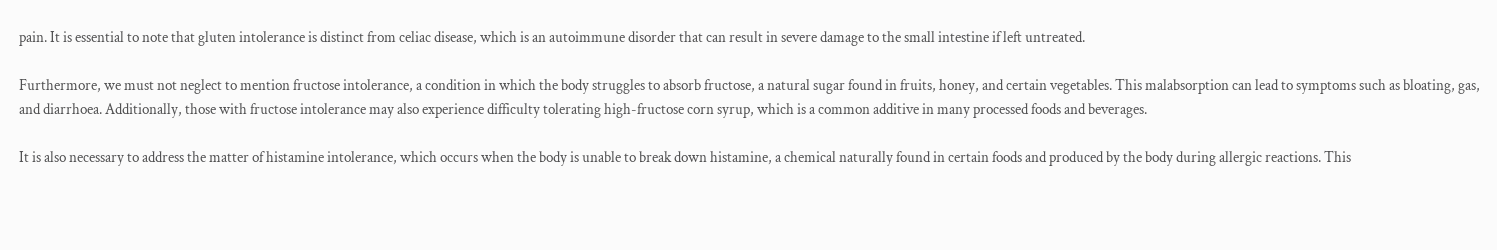pain. It is essential to note that gluten intolerance is distinct from celiac disease, which is an autoimmune disorder that can result in severe damage to the small intestine if left untreated.

Furthermore, we must not neglect to mention fructose intolerance, a condition in which the body struggles to absorb fructose, a natural sugar found in fruits, honey, and certain vegetables. This malabsorption can lead to symptoms such as bloating, gas, and diarrhoea. Additionally, those with fructose intolerance may also experience difficulty tolerating high-fructose corn syrup, which is a common additive in many processed foods and beverages.

It is also necessary to address the matter of histamine intolerance, which occurs when the body is unable to break down histamine, a chemical naturally found in certain foods and produced by the body during allergic reactions. This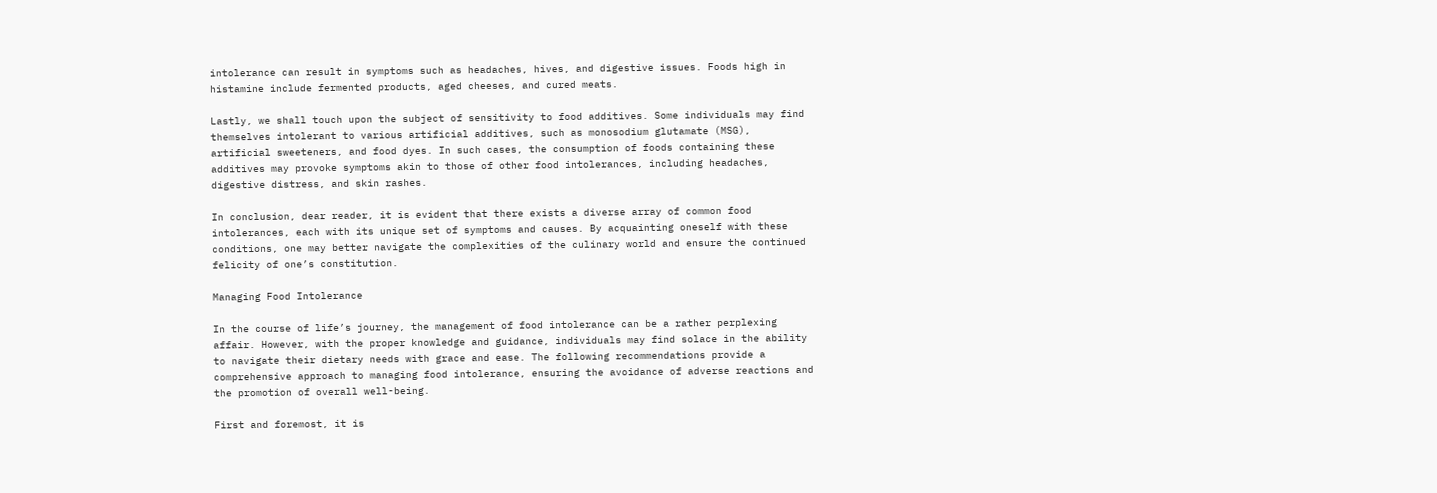intolerance can result in symptoms such as headaches, hives, and digestive issues. Foods high in histamine include fermented products, aged cheeses, and cured meats.

Lastly, we shall touch upon the subject of sensitivity to food additives. Some individuals may find themselves intolerant to various artificial additives, such as monosodium glutamate (MSG), artificial sweeteners, and food dyes. In such cases, the consumption of foods containing these additives may provoke symptoms akin to those of other food intolerances, including headaches, digestive distress, and skin rashes.

In conclusion, dear reader, it is evident that there exists a diverse array of common food intolerances, each with its unique set of symptoms and causes. By acquainting oneself with these conditions, one may better navigate the complexities of the culinary world and ensure the continued felicity of one’s constitution.

Managing Food Intolerance

In the course of life’s journey, the management of food intolerance can be a rather perplexing affair. However, with the proper knowledge and guidance, individuals may find solace in the ability to navigate their dietary needs with grace and ease. The following recommendations provide a comprehensive approach to managing food intolerance, ensuring the avoidance of adverse reactions and the promotion of overall well-being.

First and foremost, it is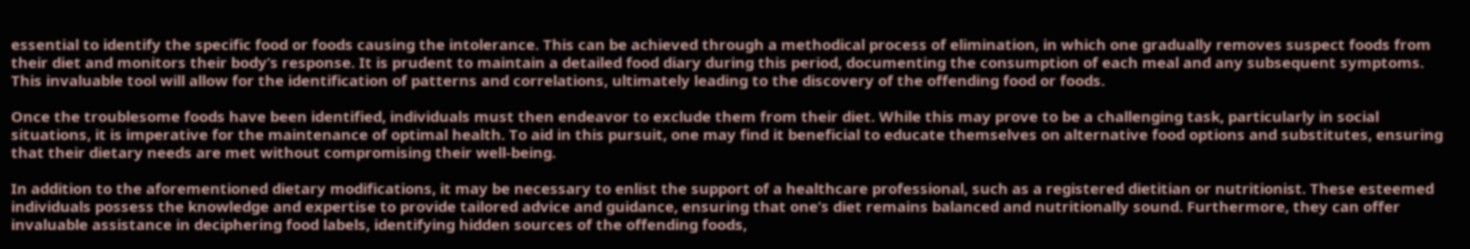essential to identify the specific food or foods causing the intolerance. This can be achieved through a methodical process of elimination, in which one gradually removes suspect foods from their diet and monitors their body’s response. It is prudent to maintain a detailed food diary during this period, documenting the consumption of each meal and any subsequent symptoms. This invaluable tool will allow for the identification of patterns and correlations, ultimately leading to the discovery of the offending food or foods.

Once the troublesome foods have been identified, individuals must then endeavor to exclude them from their diet. While this may prove to be a challenging task, particularly in social situations, it is imperative for the maintenance of optimal health. To aid in this pursuit, one may find it beneficial to educate themselves on alternative food options and substitutes, ensuring that their dietary needs are met without compromising their well-being.

In addition to the aforementioned dietary modifications, it may be necessary to enlist the support of a healthcare professional, such as a registered dietitian or nutritionist. These esteemed individuals possess the knowledge and expertise to provide tailored advice and guidance, ensuring that one’s diet remains balanced and nutritionally sound. Furthermore, they can offer invaluable assistance in deciphering food labels, identifying hidden sources of the offending foods,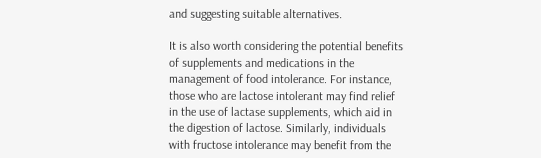and suggesting suitable alternatives.

It is also worth considering the potential benefits of supplements and medications in the management of food intolerance. For instance, those who are lactose intolerant may find relief in the use of lactase supplements, which aid in the digestion of lactose. Similarly, individuals with fructose intolerance may benefit from the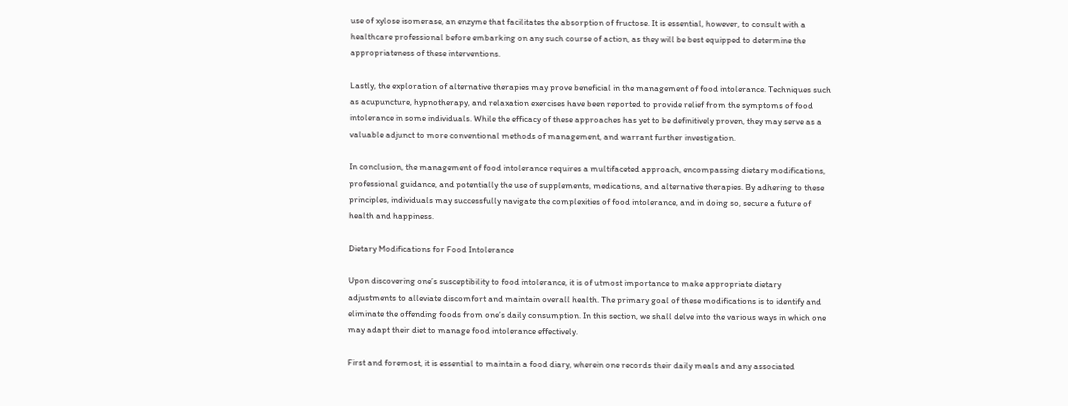use of xylose isomerase, an enzyme that facilitates the absorption of fructose. It is essential, however, to consult with a healthcare professional before embarking on any such course of action, as they will be best equipped to determine the appropriateness of these interventions.

Lastly, the exploration of alternative therapies may prove beneficial in the management of food intolerance. Techniques such as acupuncture, hypnotherapy, and relaxation exercises have been reported to provide relief from the symptoms of food intolerance in some individuals. While the efficacy of these approaches has yet to be definitively proven, they may serve as a valuable adjunct to more conventional methods of management, and warrant further investigation.

In conclusion, the management of food intolerance requires a multifaceted approach, encompassing dietary modifications, professional guidance, and potentially the use of supplements, medications, and alternative therapies. By adhering to these principles, individuals may successfully navigate the complexities of food intolerance, and in doing so, secure a future of health and happiness.

Dietary Modifications for Food Intolerance

Upon discovering one’s susceptibility to food intolerance, it is of utmost importance to make appropriate dietary adjustments to alleviate discomfort and maintain overall health. The primary goal of these modifications is to identify and eliminate the offending foods from one’s daily consumption. In this section, we shall delve into the various ways in which one may adapt their diet to manage food intolerance effectively.

First and foremost, it is essential to maintain a food diary, wherein one records their daily meals and any associated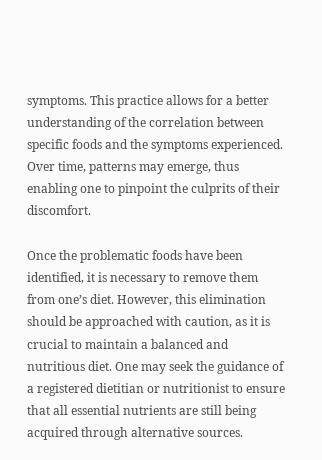symptoms. This practice allows for a better understanding of the correlation between specific foods and the symptoms experienced. Over time, patterns may emerge, thus enabling one to pinpoint the culprits of their discomfort.

Once the problematic foods have been identified, it is necessary to remove them from one’s diet. However, this elimination should be approached with caution, as it is crucial to maintain a balanced and nutritious diet. One may seek the guidance of a registered dietitian or nutritionist to ensure that all essential nutrients are still being acquired through alternative sources.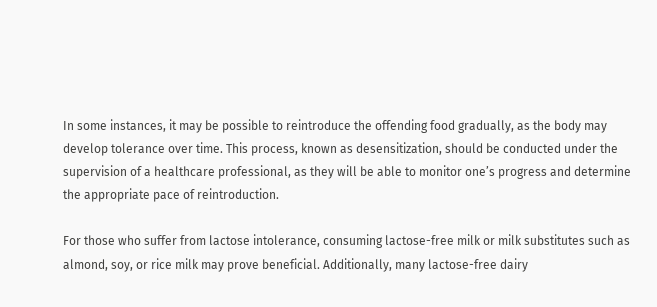In some instances, it may be possible to reintroduce the offending food gradually, as the body may develop tolerance over time. This process, known as desensitization, should be conducted under the supervision of a healthcare professional, as they will be able to monitor one’s progress and determine the appropriate pace of reintroduction.

For those who suffer from lactose intolerance, consuming lactose-free milk or milk substitutes such as almond, soy, or rice milk may prove beneficial. Additionally, many lactose-free dairy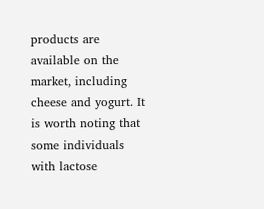products are available on the market, including cheese and yogurt. It is worth noting that some individuals with lactose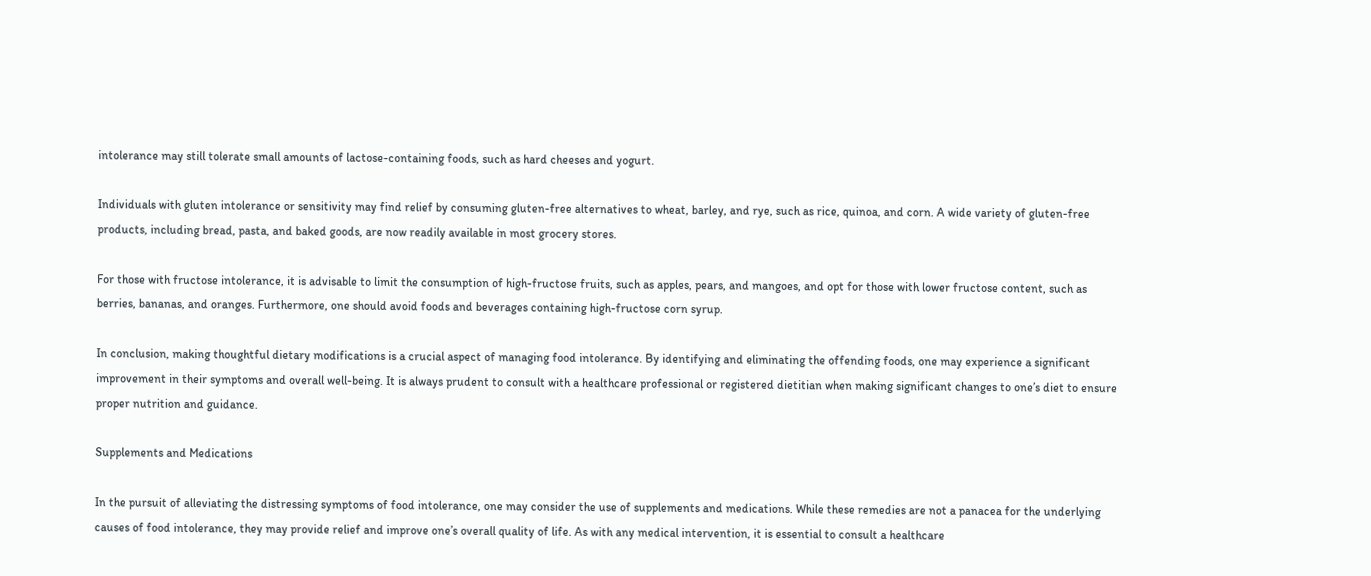intolerance may still tolerate small amounts of lactose-containing foods, such as hard cheeses and yogurt.

Individuals with gluten intolerance or sensitivity may find relief by consuming gluten-free alternatives to wheat, barley, and rye, such as rice, quinoa, and corn. A wide variety of gluten-free products, including bread, pasta, and baked goods, are now readily available in most grocery stores.

For those with fructose intolerance, it is advisable to limit the consumption of high-fructose fruits, such as apples, pears, and mangoes, and opt for those with lower fructose content, such as berries, bananas, and oranges. Furthermore, one should avoid foods and beverages containing high-fructose corn syrup.

In conclusion, making thoughtful dietary modifications is a crucial aspect of managing food intolerance. By identifying and eliminating the offending foods, one may experience a significant improvement in their symptoms and overall well-being. It is always prudent to consult with a healthcare professional or registered dietitian when making significant changes to one’s diet to ensure proper nutrition and guidance.

Supplements and Medications

In the pursuit of alleviating the distressing symptoms of food intolerance, one may consider the use of supplements and medications. While these remedies are not a panacea for the underlying causes of food intolerance, they may provide relief and improve one’s overall quality of life. As with any medical intervention, it is essential to consult a healthcare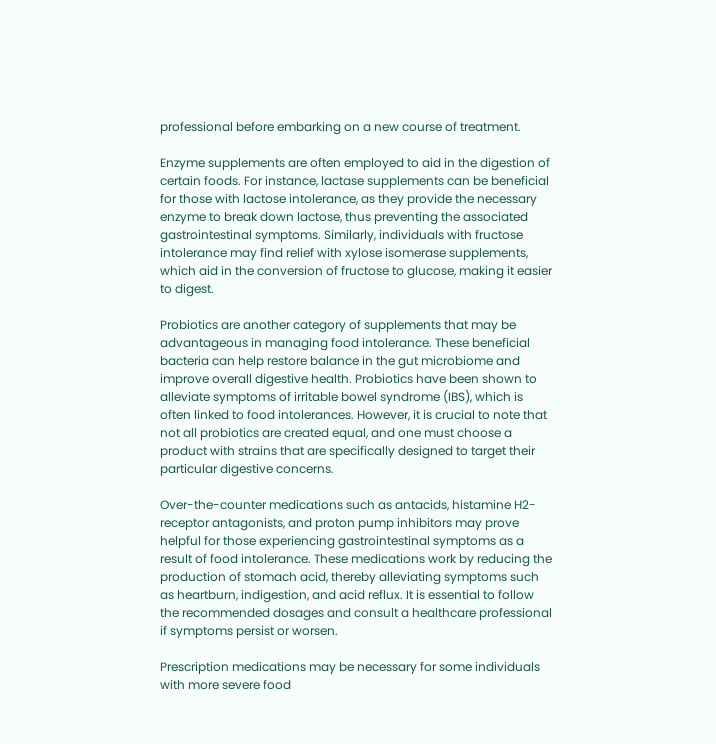professional before embarking on a new course of treatment.

Enzyme supplements are often employed to aid in the digestion of certain foods. For instance, lactase supplements can be beneficial for those with lactose intolerance, as they provide the necessary enzyme to break down lactose, thus preventing the associated gastrointestinal symptoms. Similarly, individuals with fructose intolerance may find relief with xylose isomerase supplements, which aid in the conversion of fructose to glucose, making it easier to digest.

Probiotics are another category of supplements that may be advantageous in managing food intolerance. These beneficial bacteria can help restore balance in the gut microbiome and improve overall digestive health. Probiotics have been shown to alleviate symptoms of irritable bowel syndrome (IBS), which is often linked to food intolerances. However, it is crucial to note that not all probiotics are created equal, and one must choose a product with strains that are specifically designed to target their particular digestive concerns.

Over-the-counter medications such as antacids, histamine H2-receptor antagonists, and proton pump inhibitors may prove helpful for those experiencing gastrointestinal symptoms as a result of food intolerance. These medications work by reducing the production of stomach acid, thereby alleviating symptoms such as heartburn, indigestion, and acid reflux. It is essential to follow the recommended dosages and consult a healthcare professional if symptoms persist or worsen.

Prescription medications may be necessary for some individuals with more severe food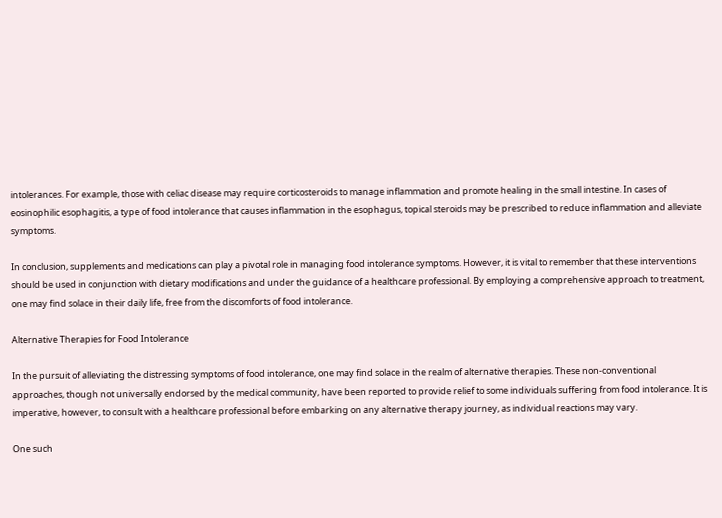intolerances. For example, those with celiac disease may require corticosteroids to manage inflammation and promote healing in the small intestine. In cases of eosinophilic esophagitis, a type of food intolerance that causes inflammation in the esophagus, topical steroids may be prescribed to reduce inflammation and alleviate symptoms.

In conclusion, supplements and medications can play a pivotal role in managing food intolerance symptoms. However, it is vital to remember that these interventions should be used in conjunction with dietary modifications and under the guidance of a healthcare professional. By employing a comprehensive approach to treatment, one may find solace in their daily life, free from the discomforts of food intolerance.

Alternative Therapies for Food Intolerance

In the pursuit of alleviating the distressing symptoms of food intolerance, one may find solace in the realm of alternative therapies. These non-conventional approaches, though not universally endorsed by the medical community, have been reported to provide relief to some individuals suffering from food intolerance. It is imperative, however, to consult with a healthcare professional before embarking on any alternative therapy journey, as individual reactions may vary.

One such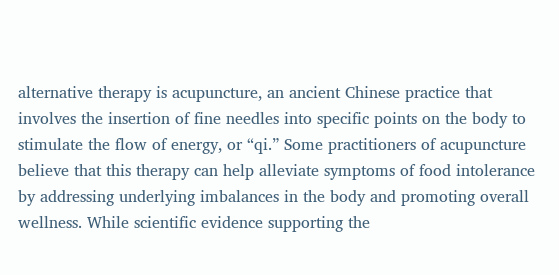alternative therapy is acupuncture, an ancient Chinese practice that involves the insertion of fine needles into specific points on the body to stimulate the flow of energy, or “qi.” Some practitioners of acupuncture believe that this therapy can help alleviate symptoms of food intolerance by addressing underlying imbalances in the body and promoting overall wellness. While scientific evidence supporting the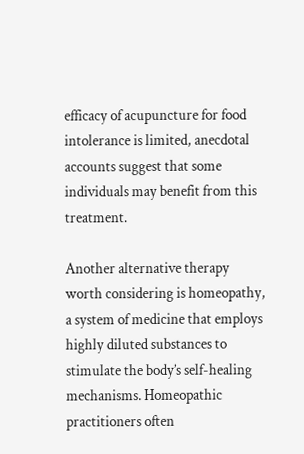efficacy of acupuncture for food intolerance is limited, anecdotal accounts suggest that some individuals may benefit from this treatment.

Another alternative therapy worth considering is homeopathy, a system of medicine that employs highly diluted substances to stimulate the body’s self-healing mechanisms. Homeopathic practitioners often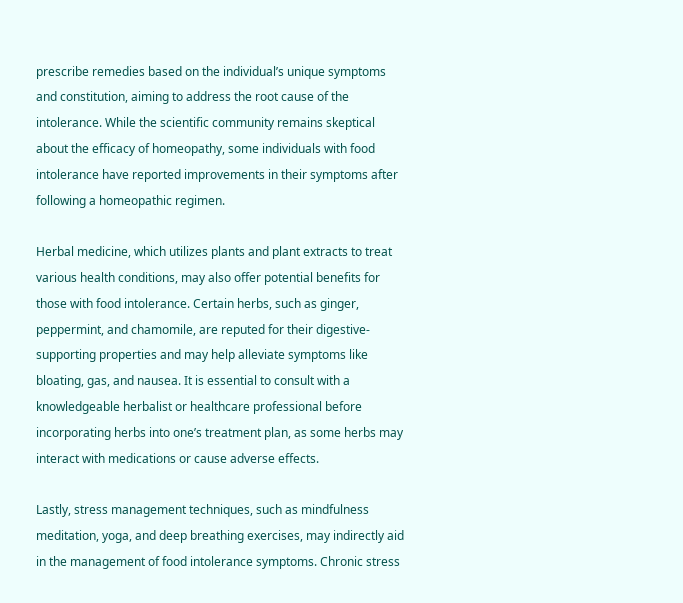prescribe remedies based on the individual’s unique symptoms and constitution, aiming to address the root cause of the intolerance. While the scientific community remains skeptical about the efficacy of homeopathy, some individuals with food intolerance have reported improvements in their symptoms after following a homeopathic regimen.

Herbal medicine, which utilizes plants and plant extracts to treat various health conditions, may also offer potential benefits for those with food intolerance. Certain herbs, such as ginger, peppermint, and chamomile, are reputed for their digestive-supporting properties and may help alleviate symptoms like bloating, gas, and nausea. It is essential to consult with a knowledgeable herbalist or healthcare professional before incorporating herbs into one’s treatment plan, as some herbs may interact with medications or cause adverse effects.

Lastly, stress management techniques, such as mindfulness meditation, yoga, and deep breathing exercises, may indirectly aid in the management of food intolerance symptoms. Chronic stress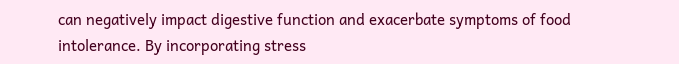can negatively impact digestive function and exacerbate symptoms of food intolerance. By incorporating stress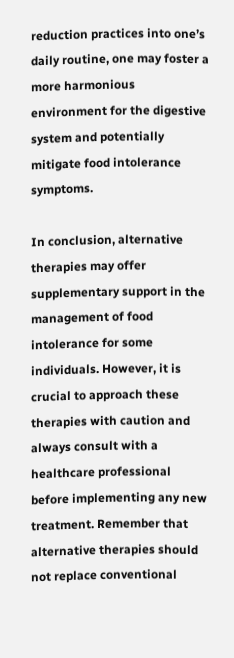reduction practices into one’s daily routine, one may foster a more harmonious environment for the digestive system and potentially mitigate food intolerance symptoms.

In conclusion, alternative therapies may offer supplementary support in the management of food intolerance for some individuals. However, it is crucial to approach these therapies with caution and always consult with a healthcare professional before implementing any new treatment. Remember that alternative therapies should not replace conventional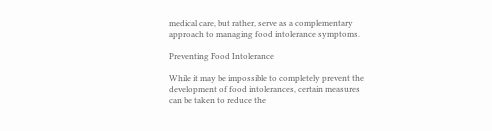medical care, but rather, serve as a complementary approach to managing food intolerance symptoms.

Preventing Food Intolerance

While it may be impossible to completely prevent the development of food intolerances, certain measures can be taken to reduce the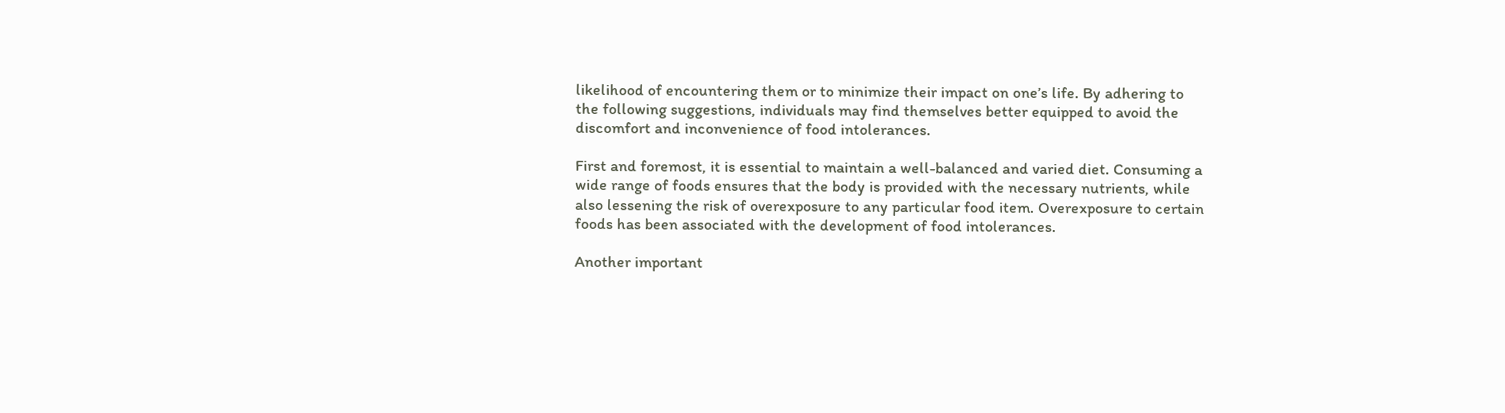likelihood of encountering them or to minimize their impact on one’s life. By adhering to the following suggestions, individuals may find themselves better equipped to avoid the discomfort and inconvenience of food intolerances.

First and foremost, it is essential to maintain a well-balanced and varied diet. Consuming a wide range of foods ensures that the body is provided with the necessary nutrients, while also lessening the risk of overexposure to any particular food item. Overexposure to certain foods has been associated with the development of food intolerances.

Another important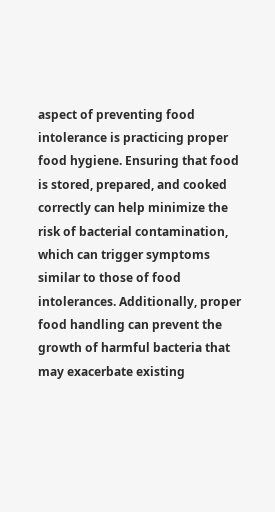aspect of preventing food intolerance is practicing proper food hygiene. Ensuring that food is stored, prepared, and cooked correctly can help minimize the risk of bacterial contamination, which can trigger symptoms similar to those of food intolerances. Additionally, proper food handling can prevent the growth of harmful bacteria that may exacerbate existing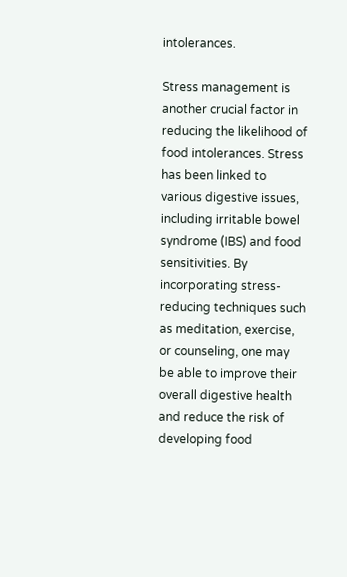intolerances.

Stress management is another crucial factor in reducing the likelihood of food intolerances. Stress has been linked to various digestive issues, including irritable bowel syndrome (IBS) and food sensitivities. By incorporating stress-reducing techniques such as meditation, exercise, or counseling, one may be able to improve their overall digestive health and reduce the risk of developing food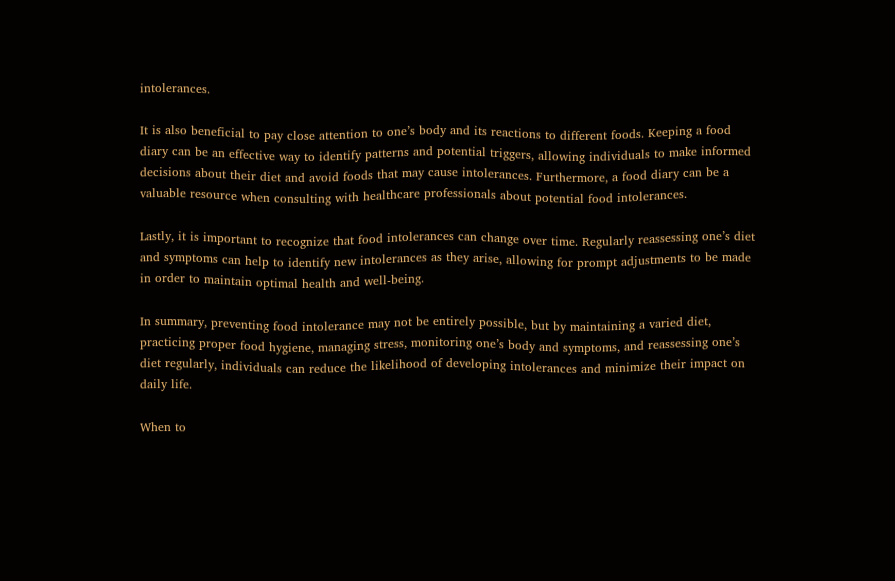intolerances.

It is also beneficial to pay close attention to one’s body and its reactions to different foods. Keeping a food diary can be an effective way to identify patterns and potential triggers, allowing individuals to make informed decisions about their diet and avoid foods that may cause intolerances. Furthermore, a food diary can be a valuable resource when consulting with healthcare professionals about potential food intolerances.

Lastly, it is important to recognize that food intolerances can change over time. Regularly reassessing one’s diet and symptoms can help to identify new intolerances as they arise, allowing for prompt adjustments to be made in order to maintain optimal health and well-being.

In summary, preventing food intolerance may not be entirely possible, but by maintaining a varied diet, practicing proper food hygiene, managing stress, monitoring one’s body and symptoms, and reassessing one’s diet regularly, individuals can reduce the likelihood of developing intolerances and minimize their impact on daily life.

When to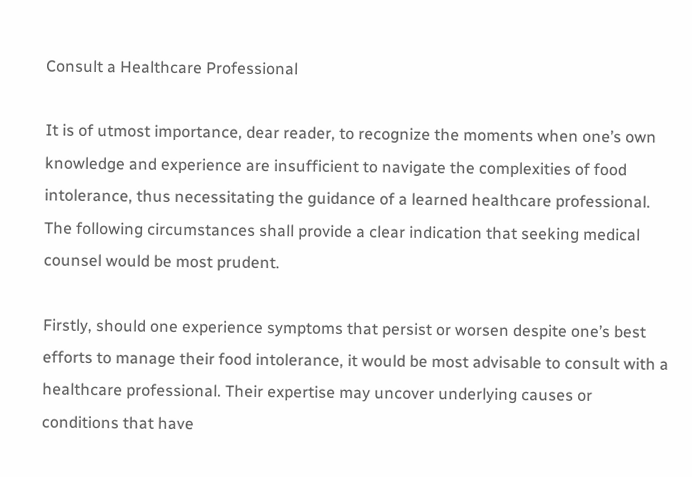Consult a Healthcare Professional

It is of utmost importance, dear reader, to recognize the moments when one’s own knowledge and experience are insufficient to navigate the complexities of food intolerance, thus necessitating the guidance of a learned healthcare professional. The following circumstances shall provide a clear indication that seeking medical counsel would be most prudent.

Firstly, should one experience symptoms that persist or worsen despite one’s best efforts to manage their food intolerance, it would be most advisable to consult with a healthcare professional. Their expertise may uncover underlying causes or conditions that have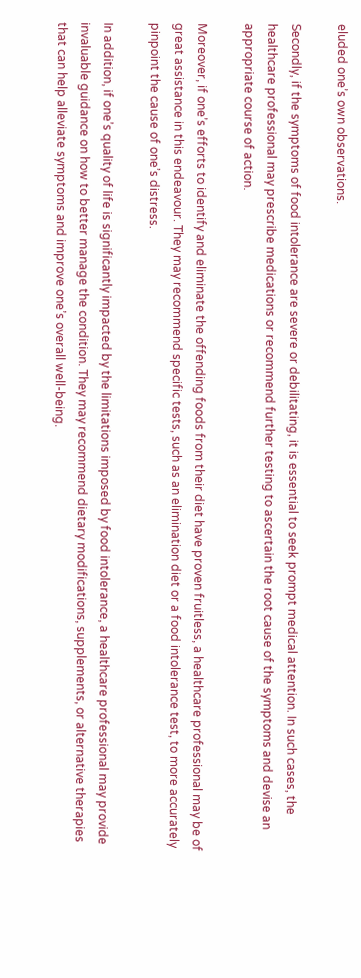eluded one’s own observations.

Secondly, if the symptoms of food intolerance are severe or debilitating, it is essential to seek prompt medical attention. In such cases, the healthcare professional may prescribe medications or recommend further testing to ascertain the root cause of the symptoms and devise an appropriate course of action.

Moreover, if one’s efforts to identify and eliminate the offending foods from their diet have proven fruitless, a healthcare professional may be of great assistance in this endeavour. They may recommend specific tests, such as an elimination diet or a food intolerance test, to more accurately pinpoint the cause of one’s distress.

In addition, if one’s quality of life is significantly impacted by the limitations imposed by food intolerance, a healthcare professional may provide invaluable guidance on how to better manage the condition. They may recommend dietary modifications, supplements, or alternative therapies that can help alleviate symptoms and improve one’s overall well-being.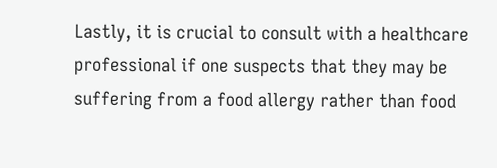Lastly, it is crucial to consult with a healthcare professional if one suspects that they may be suffering from a food allergy rather than food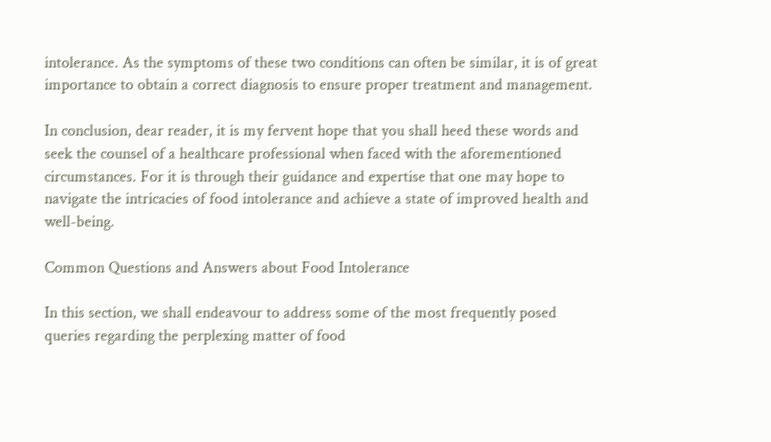intolerance. As the symptoms of these two conditions can often be similar, it is of great importance to obtain a correct diagnosis to ensure proper treatment and management.

In conclusion, dear reader, it is my fervent hope that you shall heed these words and seek the counsel of a healthcare professional when faced with the aforementioned circumstances. For it is through their guidance and expertise that one may hope to navigate the intricacies of food intolerance and achieve a state of improved health and well-being.

Common Questions and Answers about Food Intolerance

In this section, we shall endeavour to address some of the most frequently posed queries regarding the perplexing matter of food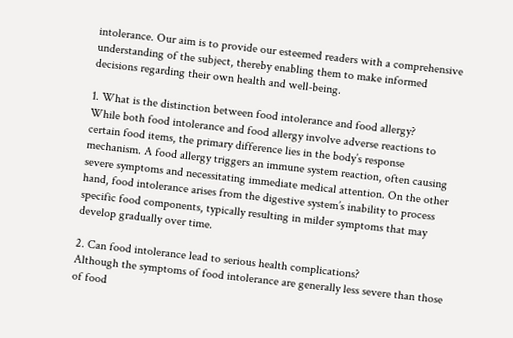intolerance. Our aim is to provide our esteemed readers with a comprehensive understanding of the subject, thereby enabling them to make informed decisions regarding their own health and well-being.

1. What is the distinction between food intolerance and food allergy?
While both food intolerance and food allergy involve adverse reactions to certain food items, the primary difference lies in the body’s response mechanism. A food allergy triggers an immune system reaction, often causing severe symptoms and necessitating immediate medical attention. On the other hand, food intolerance arises from the digestive system’s inability to process specific food components, typically resulting in milder symptoms that may develop gradually over time.

2. Can food intolerance lead to serious health complications?
Although the symptoms of food intolerance are generally less severe than those of food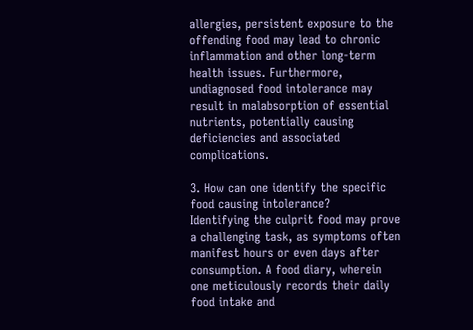allergies, persistent exposure to the offending food may lead to chronic inflammation and other long-term health issues. Furthermore, undiagnosed food intolerance may result in malabsorption of essential nutrients, potentially causing deficiencies and associated complications.

3. How can one identify the specific food causing intolerance?
Identifying the culprit food may prove a challenging task, as symptoms often manifest hours or even days after consumption. A food diary, wherein one meticulously records their daily food intake and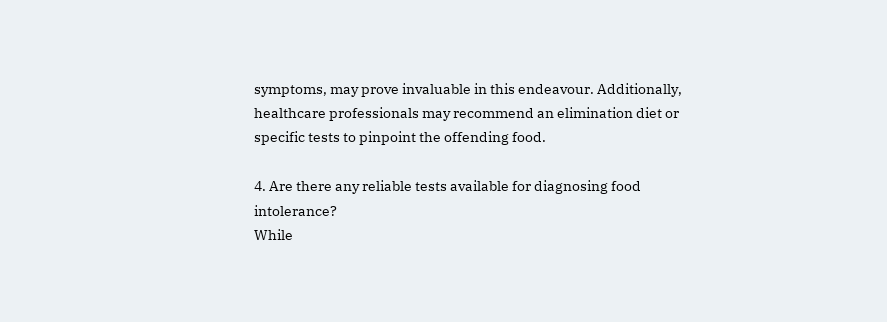symptoms, may prove invaluable in this endeavour. Additionally, healthcare professionals may recommend an elimination diet or specific tests to pinpoint the offending food.

4. Are there any reliable tests available for diagnosing food intolerance?
While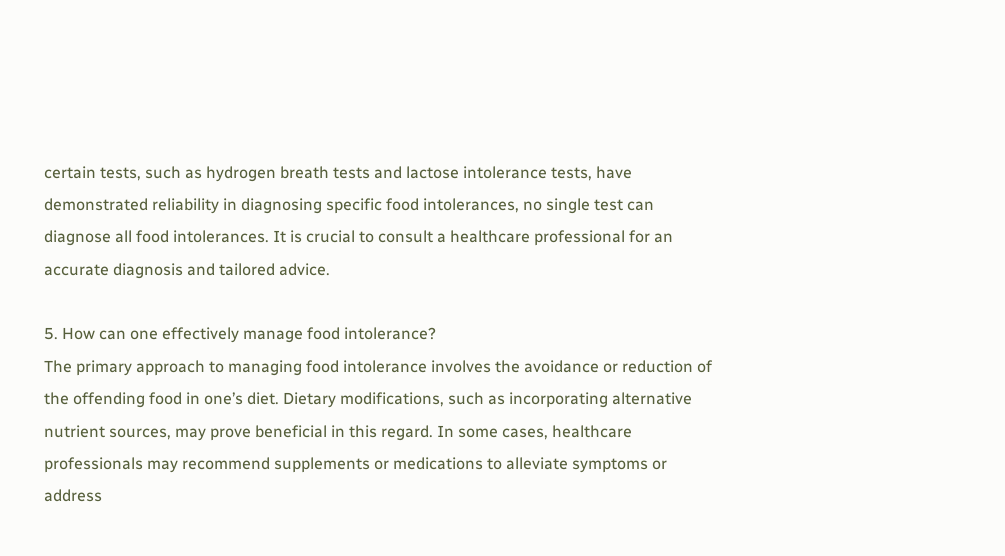certain tests, such as hydrogen breath tests and lactose intolerance tests, have demonstrated reliability in diagnosing specific food intolerances, no single test can diagnose all food intolerances. It is crucial to consult a healthcare professional for an accurate diagnosis and tailored advice.

5. How can one effectively manage food intolerance?
The primary approach to managing food intolerance involves the avoidance or reduction of the offending food in one’s diet. Dietary modifications, such as incorporating alternative nutrient sources, may prove beneficial in this regard. In some cases, healthcare professionals may recommend supplements or medications to alleviate symptoms or address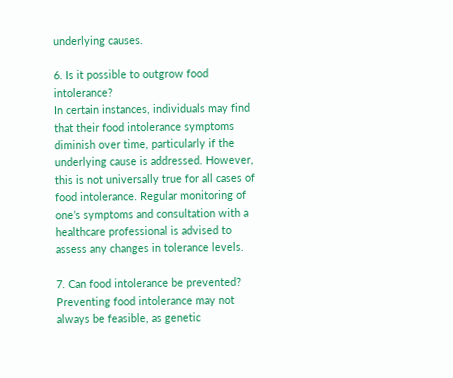underlying causes.

6. Is it possible to outgrow food intolerance?
In certain instances, individuals may find that their food intolerance symptoms diminish over time, particularly if the underlying cause is addressed. However, this is not universally true for all cases of food intolerance. Regular monitoring of one’s symptoms and consultation with a healthcare professional is advised to assess any changes in tolerance levels.

7. Can food intolerance be prevented?
Preventing food intolerance may not always be feasible, as genetic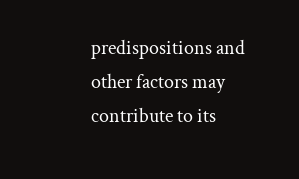predispositions and other factors may contribute to its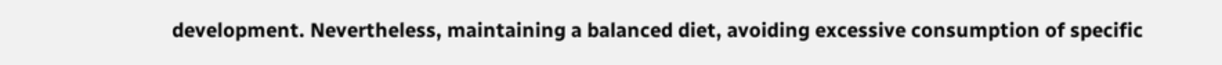development. Nevertheless, maintaining a balanced diet, avoiding excessive consumption of specific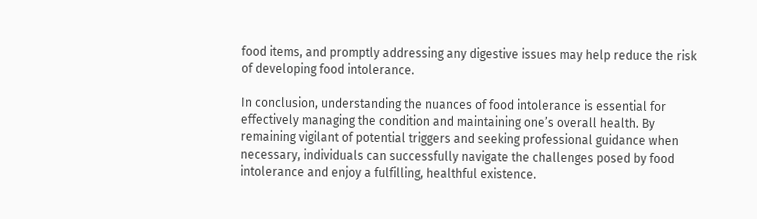food items, and promptly addressing any digestive issues may help reduce the risk of developing food intolerance.

In conclusion, understanding the nuances of food intolerance is essential for effectively managing the condition and maintaining one’s overall health. By remaining vigilant of potential triggers and seeking professional guidance when necessary, individuals can successfully navigate the challenges posed by food intolerance and enjoy a fulfilling, healthful existence.